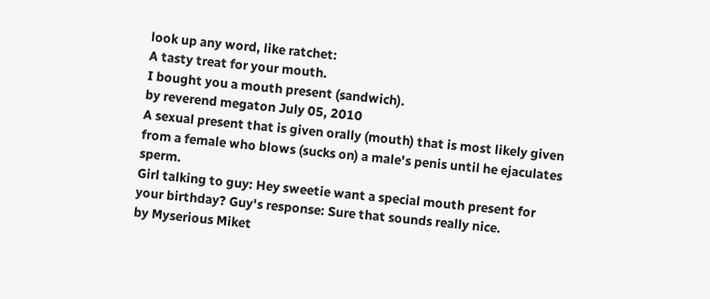look up any word, like ratchet:
A tasty treat for your mouth.
I bought you a mouth present (sandwich).
by reverend megaton July 05, 2010
A sexual present that is given orally (mouth) that is most likely given from a female who blows (sucks on) a male's penis until he ejaculates sperm.
Girl talking to guy: Hey sweetie want a special mouth present for your birthday? Guy's response: Sure that sounds really nice.
by Myserious Miket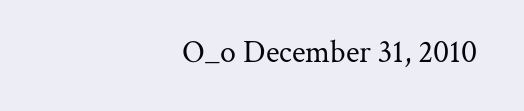O_o December 31, 2010